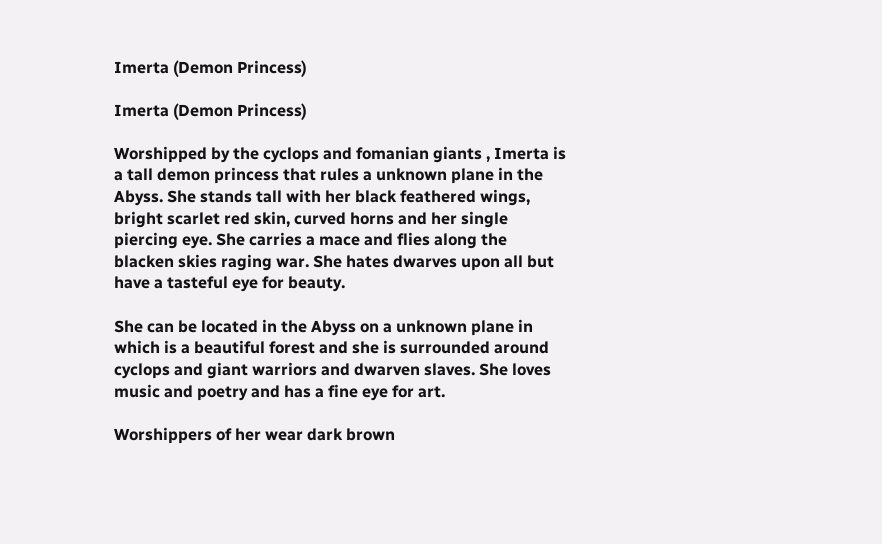Imerta (Demon Princess)

Imerta (Demon Princess)

Worshipped by the cyclops and fomanian giants , Imerta is a tall demon princess that rules a unknown plane in the Abyss. She stands tall with her black feathered wings, bright scarlet red skin, curved horns and her single piercing eye. She carries a mace and flies along the blacken skies raging war. She hates dwarves upon all but have a tasteful eye for beauty.

She can be located in the Abyss on a unknown plane in which is a beautiful forest and she is surrounded around cyclops and giant warriors and dwarven slaves. She loves music and poetry and has a fine eye for art.

Worshippers of her wear dark brown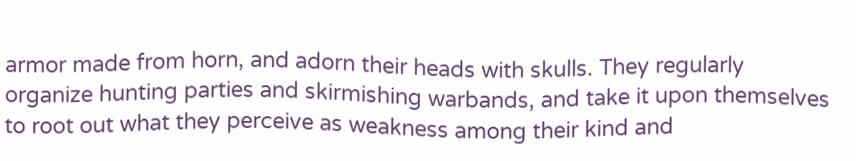armor made from horn, and adorn their heads with skulls. They regularly organize hunting parties and skirmishing warbands, and take it upon themselves to root out what they perceive as weakness among their kind and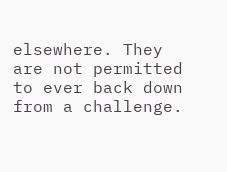elsewhere. They are not permitted to ever back down from a challenge.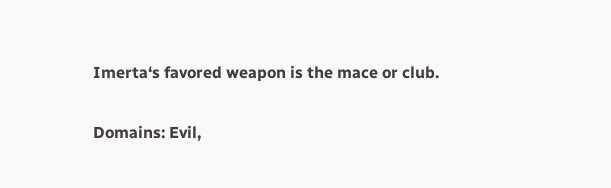Imerta‘s favored weapon is the mace or club.

Domains: Evil,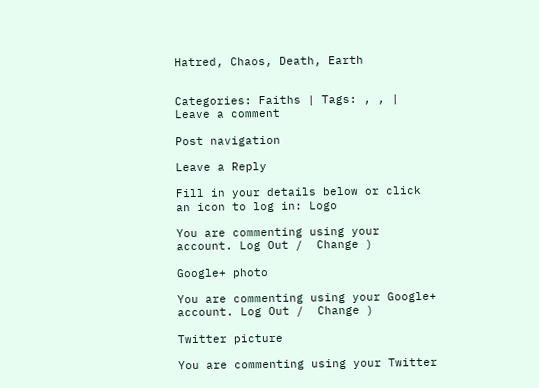Hatred, Chaos, Death, Earth


Categories: Faiths | Tags: , , | Leave a comment

Post navigation

Leave a Reply

Fill in your details below or click an icon to log in: Logo

You are commenting using your account. Log Out /  Change )

Google+ photo

You are commenting using your Google+ account. Log Out /  Change )

Twitter picture

You are commenting using your Twitter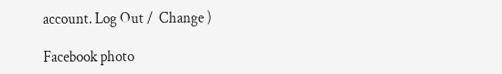account. Log Out /  Change )

Facebook photo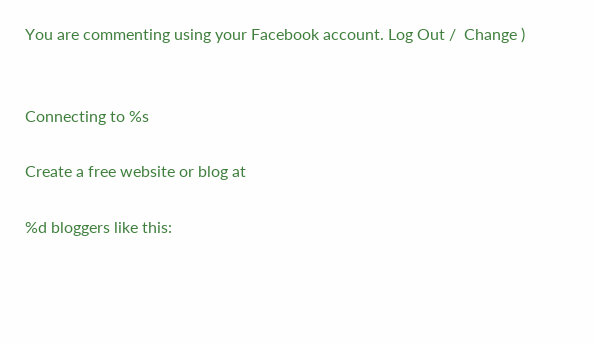You are commenting using your Facebook account. Log Out /  Change )


Connecting to %s

Create a free website or blog at

%d bloggers like this: